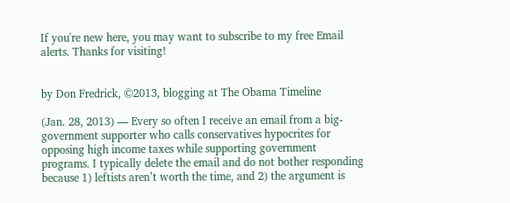If you're new here, you may want to subscribe to my free Email alerts. Thanks for visiting!


by Don Fredrick, ©2013, blogging at The Obama Timeline

(Jan. 28, 2013) — Every so often I receive an email from a big-government supporter who calls conservatives hypocrites for opposing high income taxes while supporting government programs. I typically delete the email and do not bother responding because 1) leftists aren’t worth the time, and 2) the argument is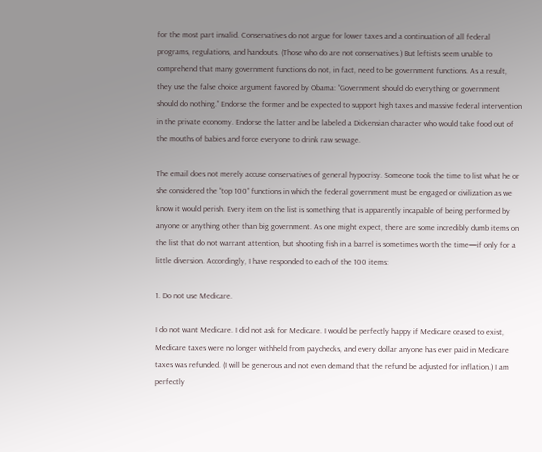for the most part invalid. Conservatives do not argue for lower taxes and a continuation of all federal programs, regulations, and handouts. (Those who do are not conservatives.) But leftists seem unable to comprehend that many government functions do not, in fact, need to be government functions. As a result, they use the false choice argument favored by Obama: “Government should do everything or government should do nothing.” Endorse the former and be expected to support high taxes and massive federal intervention in the private economy. Endorse the latter and be labeled a Dickensian character who would take food out of the mouths of babies and force everyone to drink raw sewage.

The email does not merely accuse conservatives of general hypocrisy. Someone took the time to list what he or she considered the “top 100” functions in which the federal government must be engaged or civilization as we know it would perish. Every item on the list is something that is apparently incapable of being performed by anyone or anything other than big government. As one might expect, there are some incredibly dumb items on the list that do not warrant attention, but shooting fish in a barrel is sometimes worth the time—if only for a little diversion. Accordingly, I have responded to each of the 100 items:

1. Do not use Medicare.

I do not want Medicare. I did not ask for Medicare. I would be perfectly happy if Medicare ceased to exist, Medicare taxes were no longer withheld from paychecks, and every dollar anyone has ever paid in Medicare taxes was refunded. (I will be generous and not even demand that the refund be adjusted for inflation.) I am perfectly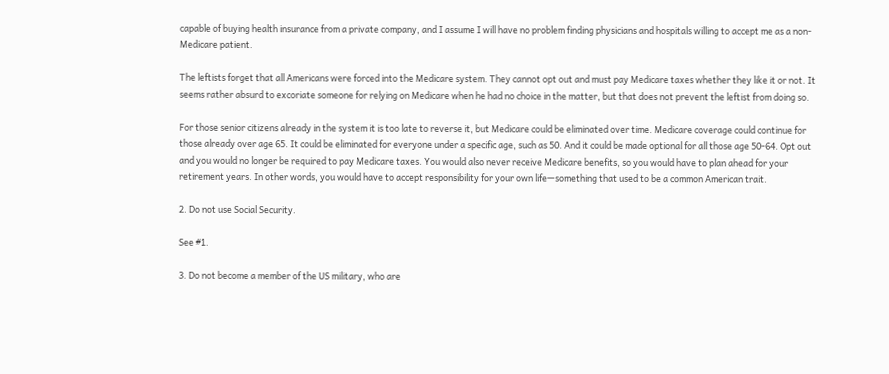capable of buying health insurance from a private company, and I assume I will have no problem finding physicians and hospitals willing to accept me as a non-Medicare patient.

The leftists forget that all Americans were forced into the Medicare system. They cannot opt out and must pay Medicare taxes whether they like it or not. It seems rather absurd to excoriate someone for relying on Medicare when he had no choice in the matter, but that does not prevent the leftist from doing so.

For those senior citizens already in the system it is too late to reverse it, but Medicare could be eliminated over time. Medicare coverage could continue for those already over age 65. It could be eliminated for everyone under a specific age, such as 50. And it could be made optional for all those age 50-64. Opt out and you would no longer be required to pay Medicare taxes. You would also never receive Medicare benefits, so you would have to plan ahead for your retirement years. In other words, you would have to accept responsibility for your own life—something that used to be a common American trait.

2. Do not use Social Security.

See #1.

3. Do not become a member of the US military, who are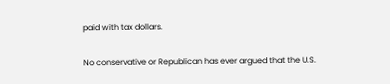paid with tax dollars.

No conservative or Republican has ever argued that the U.S.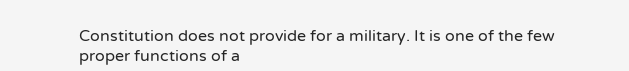Constitution does not provide for a military. It is one of the few proper functions of a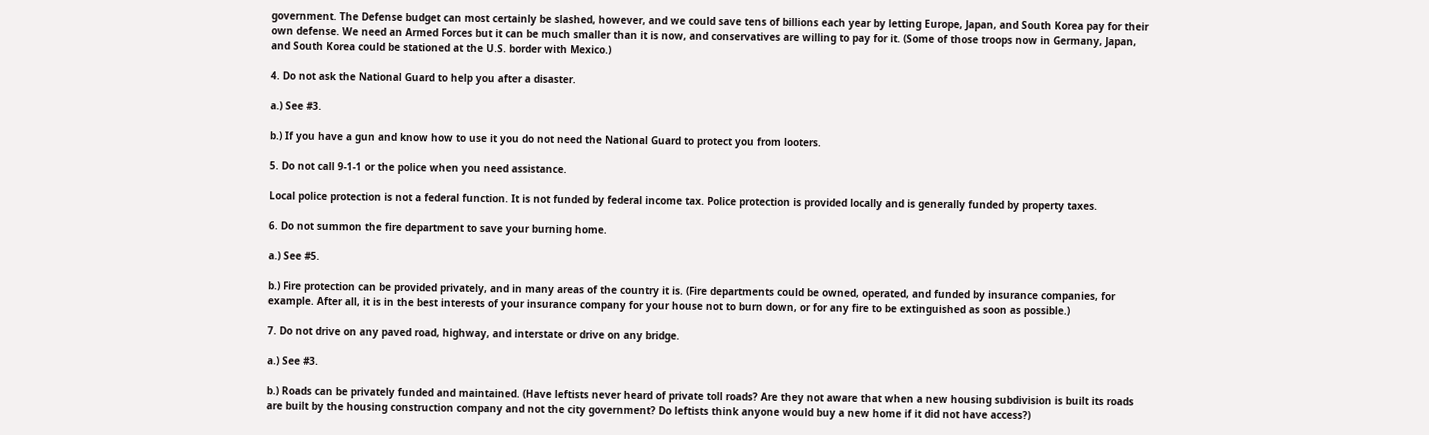government. The Defense budget can most certainly be slashed, however, and we could save tens of billions each year by letting Europe, Japan, and South Korea pay for their own defense. We need an Armed Forces but it can be much smaller than it is now, and conservatives are willing to pay for it. (Some of those troops now in Germany, Japan, and South Korea could be stationed at the U.S. border with Mexico.)

4. Do not ask the National Guard to help you after a disaster.

a.) See #3.

b.) If you have a gun and know how to use it you do not need the National Guard to protect you from looters.

5. Do not call 9-1-1 or the police when you need assistance.

Local police protection is not a federal function. It is not funded by federal income tax. Police protection is provided locally and is generally funded by property taxes.

6. Do not summon the fire department to save your burning home.

a.) See #5.

b.) Fire protection can be provided privately, and in many areas of the country it is. (Fire departments could be owned, operated, and funded by insurance companies, for example. After all, it is in the best interests of your insurance company for your house not to burn down, or for any fire to be extinguished as soon as possible.)

7. Do not drive on any paved road, highway, and interstate or drive on any bridge.

a.) See #3.

b.) Roads can be privately funded and maintained. (Have leftists never heard of private toll roads? Are they not aware that when a new housing subdivision is built its roads are built by the housing construction company and not the city government? Do leftists think anyone would buy a new home if it did not have access?)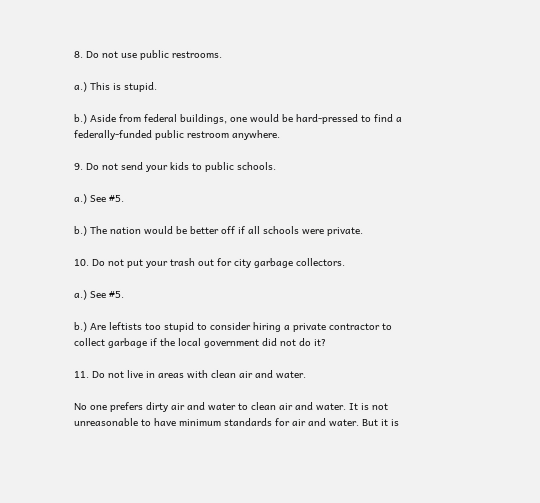8. Do not use public restrooms.

a.) This is stupid.

b.) Aside from federal buildings, one would be hard-pressed to find a federally-funded public restroom anywhere.

9. Do not send your kids to public schools.

a.) See #5.

b.) The nation would be better off if all schools were private.

10. Do not put your trash out for city garbage collectors.

a.) See #5.

b.) Are leftists too stupid to consider hiring a private contractor to collect garbage if the local government did not do it?

11. Do not live in areas with clean air and water.

No one prefers dirty air and water to clean air and water. It is not unreasonable to have minimum standards for air and water. But it is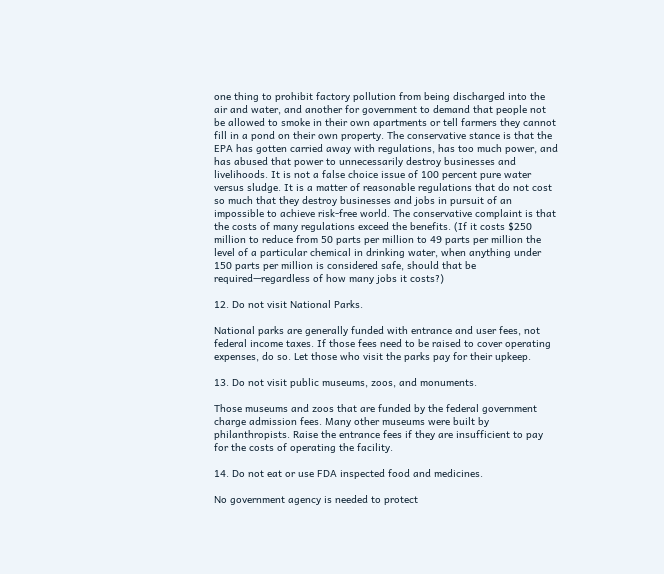one thing to prohibit factory pollution from being discharged into the air and water, and another for government to demand that people not be allowed to smoke in their own apartments or tell farmers they cannot fill in a pond on their own property. The conservative stance is that the EPA has gotten carried away with regulations, has too much power, and has abused that power to unnecessarily destroy businesses and livelihoods. It is not a false choice issue of 100 percent pure water versus sludge. It is a matter of reasonable regulations that do not cost so much that they destroy businesses and jobs in pursuit of an impossible to achieve risk-free world. The conservative complaint is that the costs of many regulations exceed the benefits. (If it costs $250 million to reduce from 50 parts per million to 49 parts per million the level of a particular chemical in drinking water, when anything under 150 parts per million is considered safe, should that be required—regardless of how many jobs it costs?)

12. Do not visit National Parks.

National parks are generally funded with entrance and user fees, not federal income taxes. If those fees need to be raised to cover operating expenses, do so. Let those who visit the parks pay for their upkeep.

13. Do not visit public museums, zoos, and monuments.

Those museums and zoos that are funded by the federal government charge admission fees. Many other museums were built by philanthropists. Raise the entrance fees if they are insufficient to pay for the costs of operating the facility.

14. Do not eat or use FDA inspected food and medicines.

No government agency is needed to protect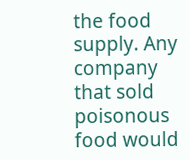the food supply. Any company that sold poisonous food would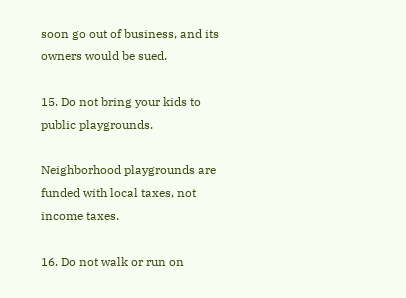soon go out of business, and its owners would be sued.

15. Do not bring your kids to public playgrounds.

Neighborhood playgrounds are funded with local taxes, not income taxes.

16. Do not walk or run on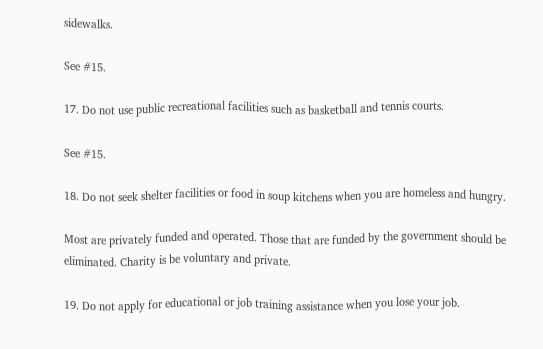sidewalks.

See #15.

17. Do not use public recreational facilities such as basketball and tennis courts.

See #15.

18. Do not seek shelter facilities or food in soup kitchens when you are homeless and hungry.

Most are privately funded and operated. Those that are funded by the government should be eliminated. Charity is be voluntary and private.

19. Do not apply for educational or job training assistance when you lose your job.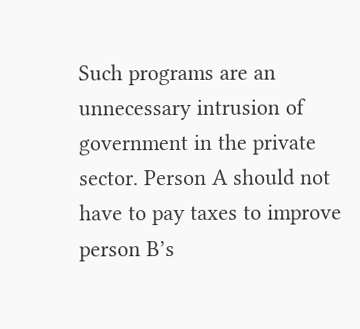Such programs are an unnecessary intrusion of government in the private sector. Person A should not have to pay taxes to improve person B’s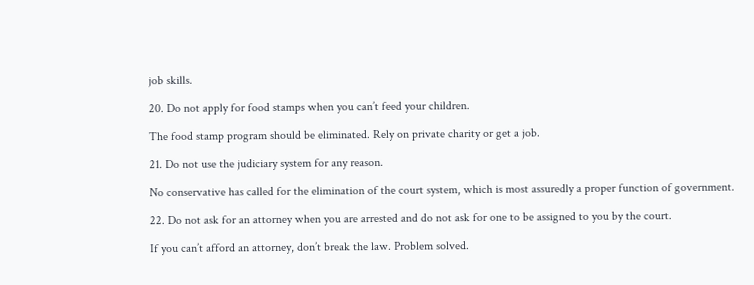job skills.

20. Do not apply for food stamps when you can’t feed your children.

The food stamp program should be eliminated. Rely on private charity or get a job.

21. Do not use the judiciary system for any reason.

No conservative has called for the elimination of the court system, which is most assuredly a proper function of government.

22. Do not ask for an attorney when you are arrested and do not ask for one to be assigned to you by the court.

If you can’t afford an attorney, don’t break the law. Problem solved.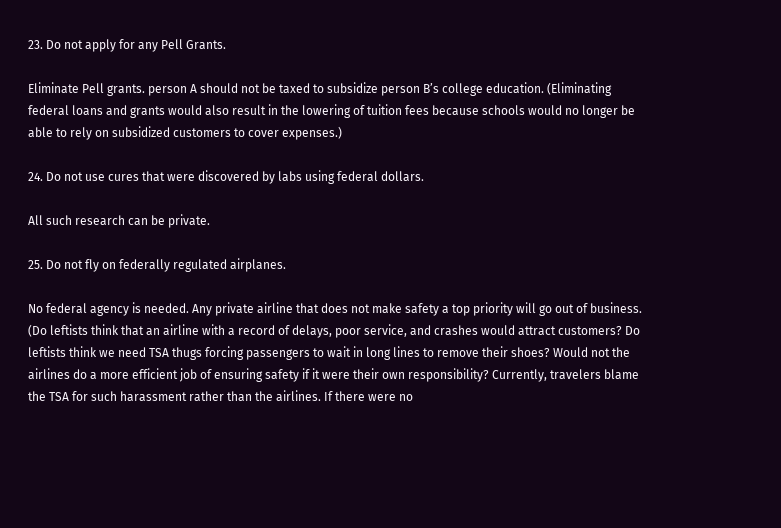23. Do not apply for any Pell Grants.

Eliminate Pell grants. person A should not be taxed to subsidize person B’s college education. (Eliminating federal loans and grants would also result in the lowering of tuition fees because schools would no longer be able to rely on subsidized customers to cover expenses.)

24. Do not use cures that were discovered by labs using federal dollars.

All such research can be private.

25. Do not fly on federally regulated airplanes.

No federal agency is needed. Any private airline that does not make safety a top priority will go out of business. (Do leftists think that an airline with a record of delays, poor service, and crashes would attract customers? Do leftists think we need TSA thugs forcing passengers to wait in long lines to remove their shoes? Would not the airlines do a more efficient job of ensuring safety if it were their own responsibility? Currently, travelers blame the TSA for such harassment rather than the airlines. If there were no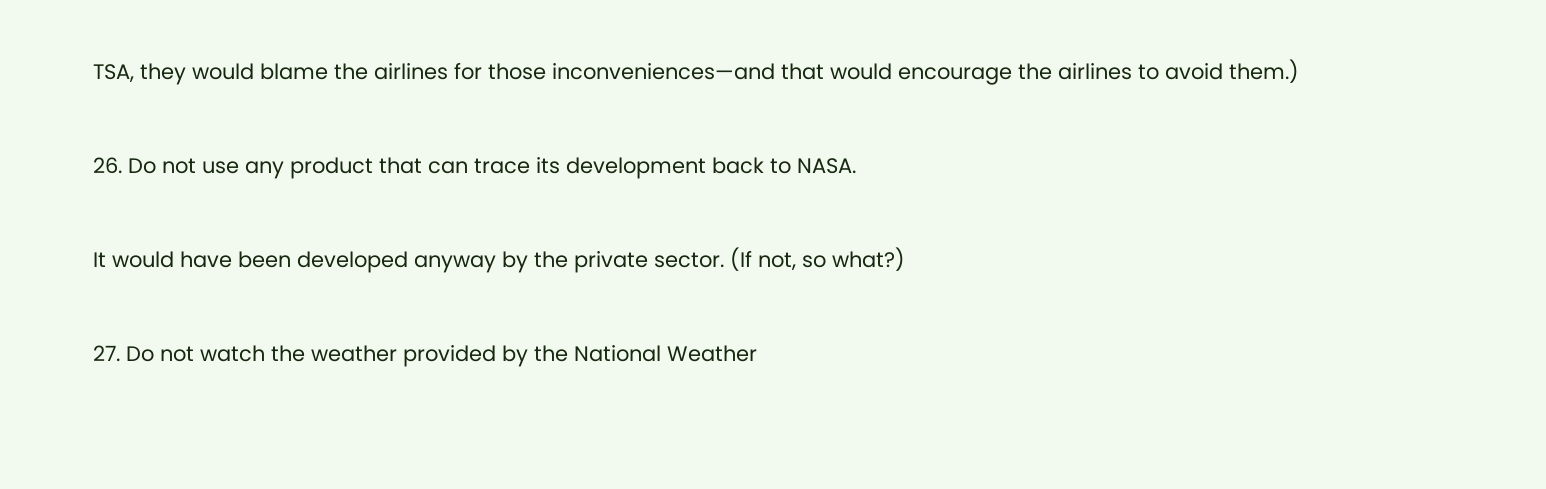TSA, they would blame the airlines for those inconveniences—and that would encourage the airlines to avoid them.)

26. Do not use any product that can trace its development back to NASA.

It would have been developed anyway by the private sector. (If not, so what?)

27. Do not watch the weather provided by the National Weather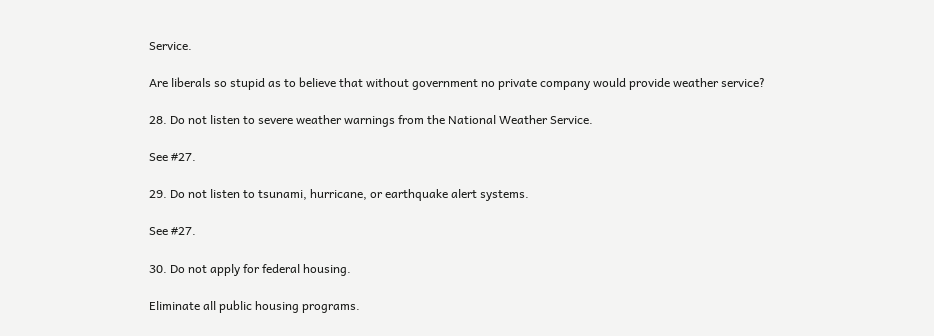Service.

Are liberals so stupid as to believe that without government no private company would provide weather service?

28. Do not listen to severe weather warnings from the National Weather Service.

See #27.

29. Do not listen to tsunami, hurricane, or earthquake alert systems.

See #27.

30. Do not apply for federal housing.

Eliminate all public housing programs.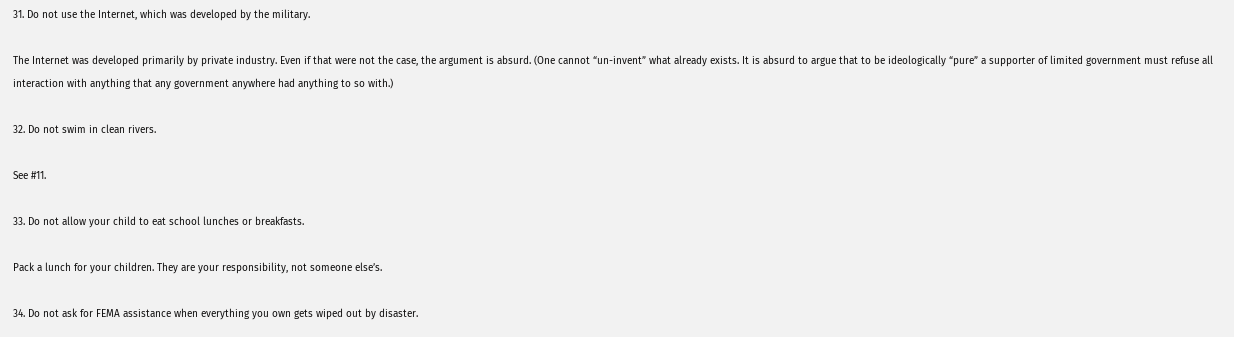31. Do not use the Internet, which was developed by the military.

The Internet was developed primarily by private industry. Even if that were not the case, the argument is absurd. (One cannot “un-invent” what already exists. It is absurd to argue that to be ideologically “pure” a supporter of limited government must refuse all interaction with anything that any government anywhere had anything to so with.)

32. Do not swim in clean rivers.

See #11.

33. Do not allow your child to eat school lunches or breakfasts.

Pack a lunch for your children. They are your responsibility, not someone else’s.

34. Do not ask for FEMA assistance when everything you own gets wiped out by disaster.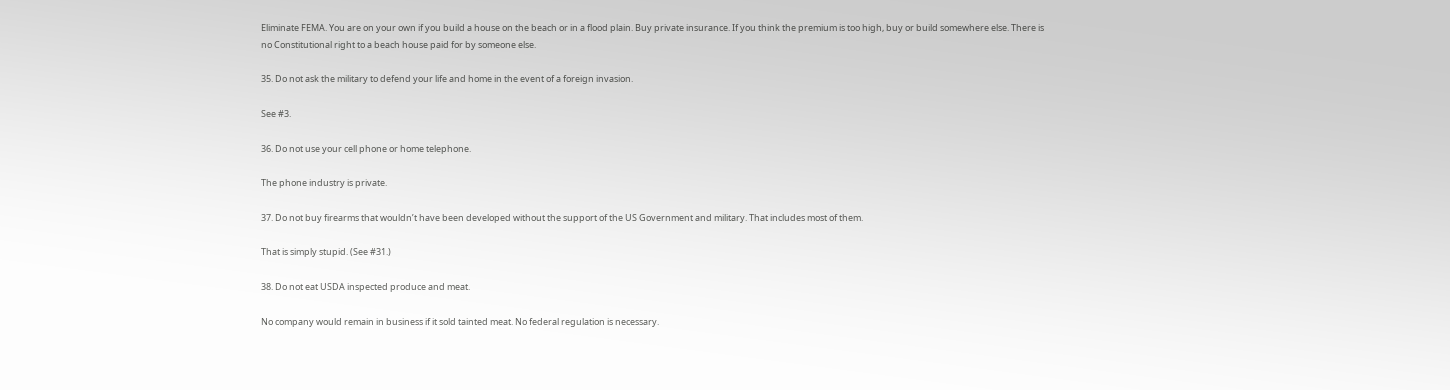Eliminate FEMA. You are on your own if you build a house on the beach or in a flood plain. Buy private insurance. If you think the premium is too high, buy or build somewhere else. There is no Constitutional right to a beach house paid for by someone else.

35. Do not ask the military to defend your life and home in the event of a foreign invasion.

See #3.

36. Do not use your cell phone or home telephone.

The phone industry is private.

37. Do not buy firearms that wouldn’t have been developed without the support of the US Government and military. That includes most of them.

That is simply stupid. (See #31.)

38. Do not eat USDA inspected produce and meat.

No company would remain in business if it sold tainted meat. No federal regulation is necessary.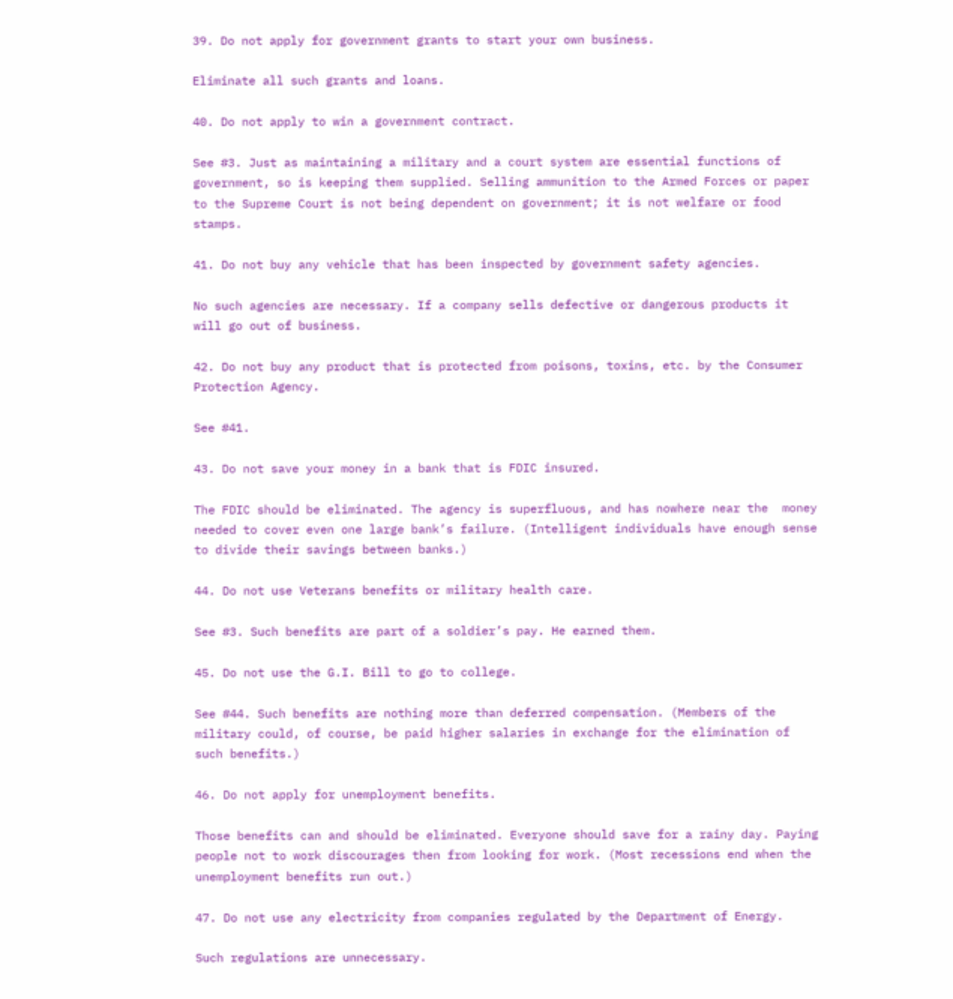39. Do not apply for government grants to start your own business.

Eliminate all such grants and loans.

40. Do not apply to win a government contract.

See #3. Just as maintaining a military and a court system are essential functions of government, so is keeping them supplied. Selling ammunition to the Armed Forces or paper to the Supreme Court is not being dependent on government; it is not welfare or food stamps.

41. Do not buy any vehicle that has been inspected by government safety agencies.

No such agencies are necessary. If a company sells defective or dangerous products it will go out of business.

42. Do not buy any product that is protected from poisons, toxins, etc. by the Consumer Protection Agency.

See #41.

43. Do not save your money in a bank that is FDIC insured.

The FDIC should be eliminated. The agency is superfluous, and has nowhere near the  money needed to cover even one large bank’s failure. (Intelligent individuals have enough sense to divide their savings between banks.)

44. Do not use Veterans benefits or military health care.

See #3. Such benefits are part of a soldier’s pay. He earned them.

45. Do not use the G.I. Bill to go to college.

See #44. Such benefits are nothing more than deferred compensation. (Members of the military could, of course, be paid higher salaries in exchange for the elimination of such benefits.)

46. Do not apply for unemployment benefits.

Those benefits can and should be eliminated. Everyone should save for a rainy day. Paying people not to work discourages then from looking for work. (Most recessions end when the unemployment benefits run out.)

47. Do not use any electricity from companies regulated by the Department of Energy.

Such regulations are unnecessary.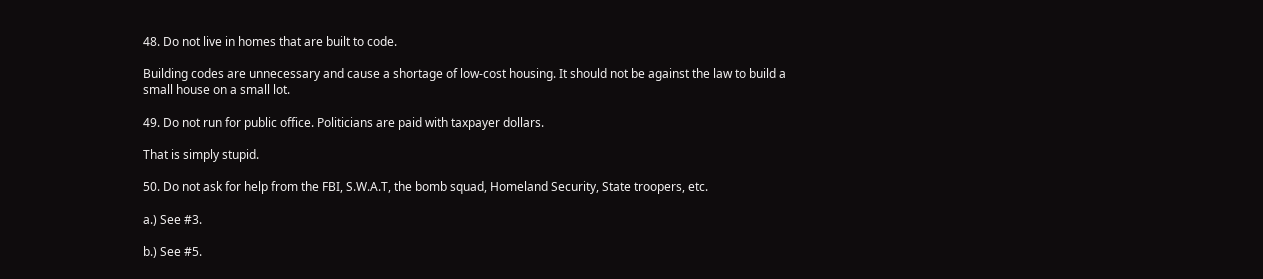48. Do not live in homes that are built to code.

Building codes are unnecessary and cause a shortage of low-cost housing. It should not be against the law to build a small house on a small lot.

49. Do not run for public office. Politicians are paid with taxpayer dollars.

That is simply stupid.

50. Do not ask for help from the FBI, S.W.A.T, the bomb squad, Homeland Security, State troopers, etc.

a.) See #3.

b.) See #5.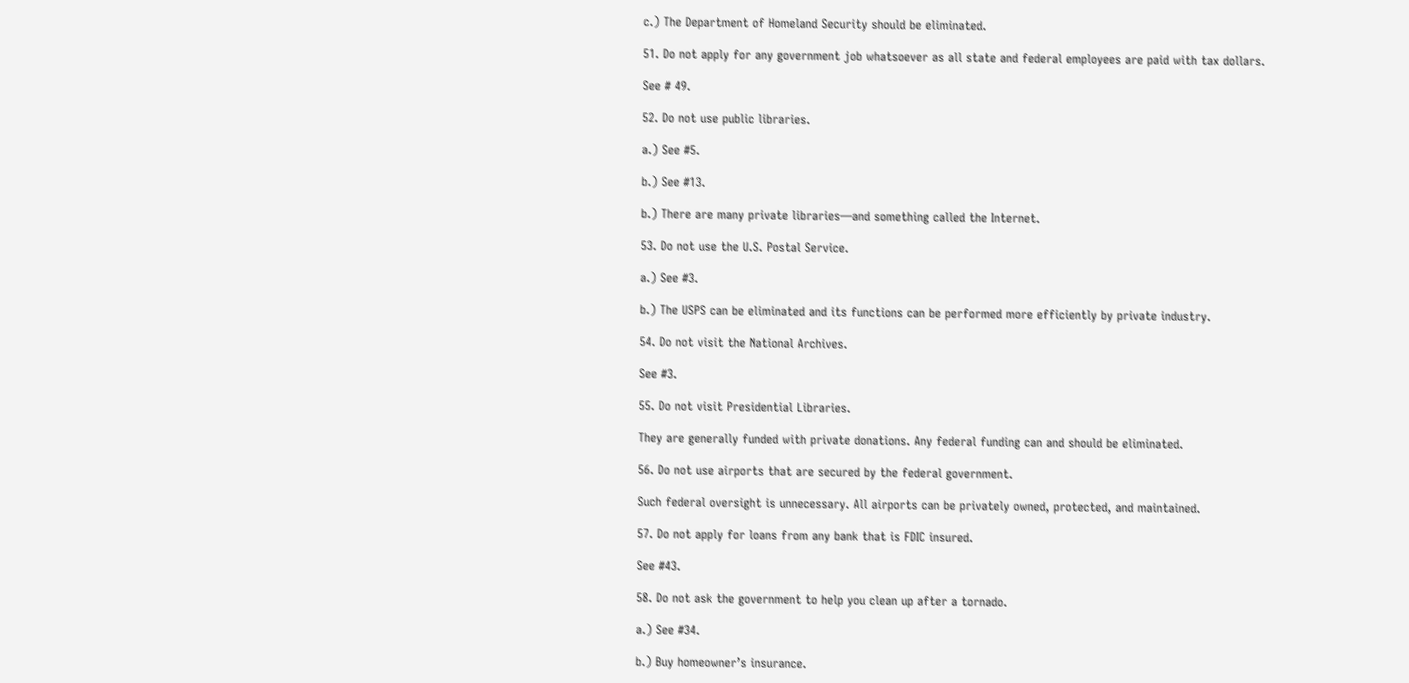c.) The Department of Homeland Security should be eliminated.

51. Do not apply for any government job whatsoever as all state and federal employees are paid with tax dollars.

See # 49.

52. Do not use public libraries.

a.) See #5.

b.) See #13.

b.) There are many private libraries—and something called the Internet.

53. Do not use the U.S. Postal Service.

a.) See #3.

b.) The USPS can be eliminated and its functions can be performed more efficiently by private industry.

54. Do not visit the National Archives.

See #3.

55. Do not visit Presidential Libraries.

They are generally funded with private donations. Any federal funding can and should be eliminated.

56. Do not use airports that are secured by the federal government.

Such federal oversight is unnecessary. All airports can be privately owned, protected, and maintained.

57. Do not apply for loans from any bank that is FDIC insured.

See #43.

58. Do not ask the government to help you clean up after a tornado.

a.) See #34.

b.) Buy homeowner’s insurance.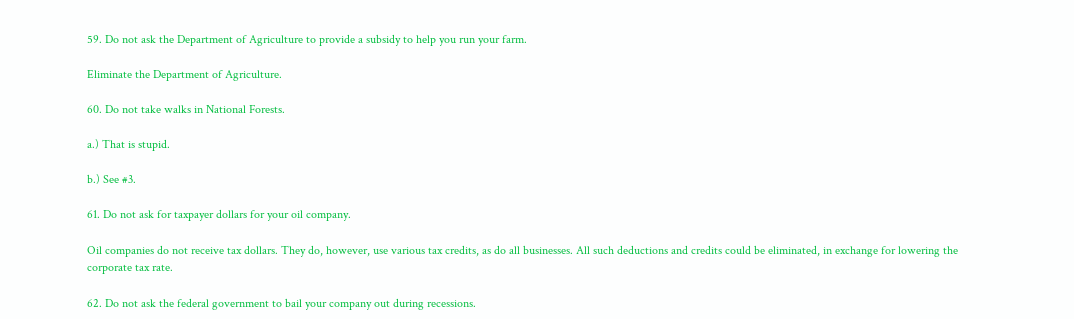59. Do not ask the Department of Agriculture to provide a subsidy to help you run your farm.

Eliminate the Department of Agriculture.

60. Do not take walks in National Forests.

a.) That is stupid.

b.) See #3.

61. Do not ask for taxpayer dollars for your oil company.

Oil companies do not receive tax dollars. They do, however, use various tax credits, as do all businesses. All such deductions and credits could be eliminated, in exchange for lowering the corporate tax rate.

62. Do not ask the federal government to bail your company out during recessions.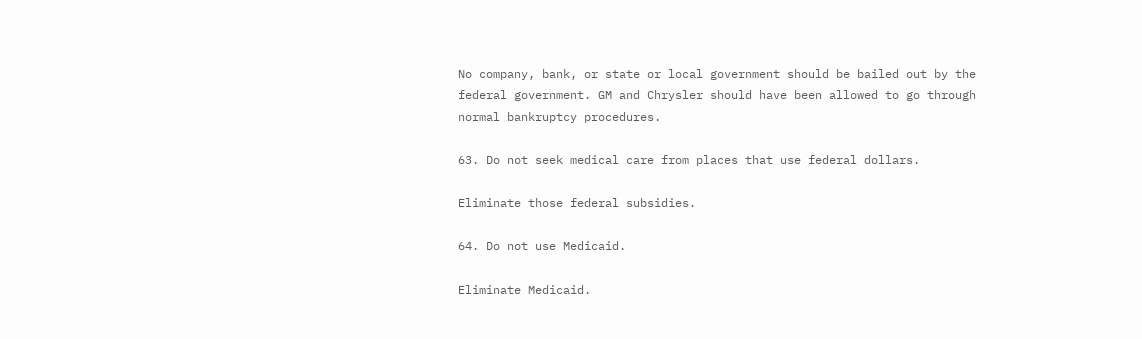No company, bank, or state or local government should be bailed out by the federal government. GM and Chrysler should have been allowed to go through normal bankruptcy procedures.

63. Do not seek medical care from places that use federal dollars.

Eliminate those federal subsidies.

64. Do not use Medicaid.

Eliminate Medicaid.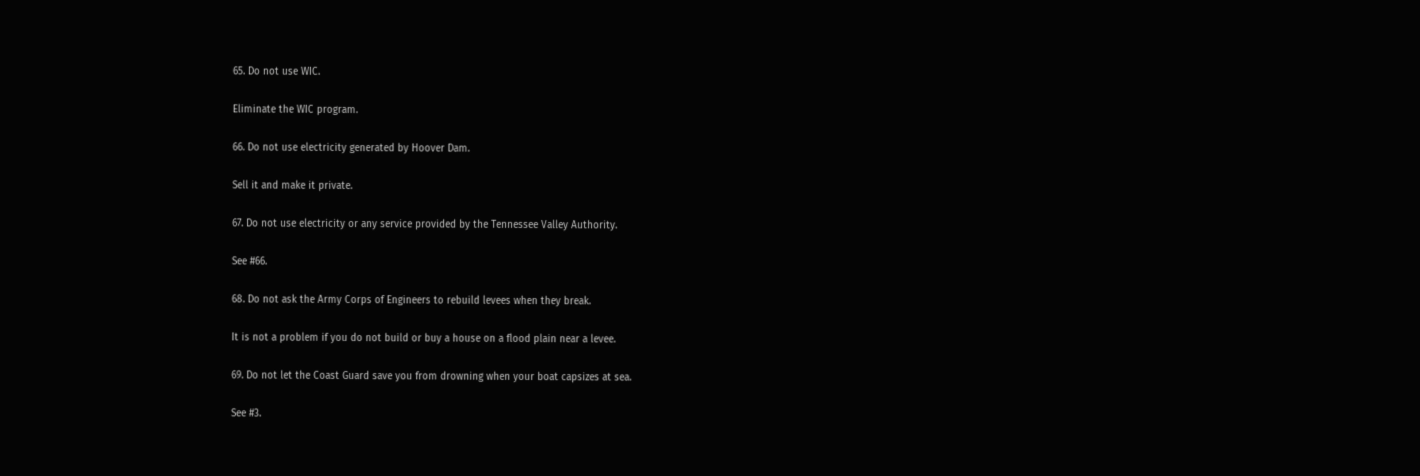65. Do not use WIC.

Eliminate the WIC program.

66. Do not use electricity generated by Hoover Dam.

Sell it and make it private.

67. Do not use electricity or any service provided by the Tennessee Valley Authority.

See #66.

68. Do not ask the Army Corps of Engineers to rebuild levees when they break.

It is not a problem if you do not build or buy a house on a flood plain near a levee.

69. Do not let the Coast Guard save you from drowning when your boat capsizes at sea.

See #3.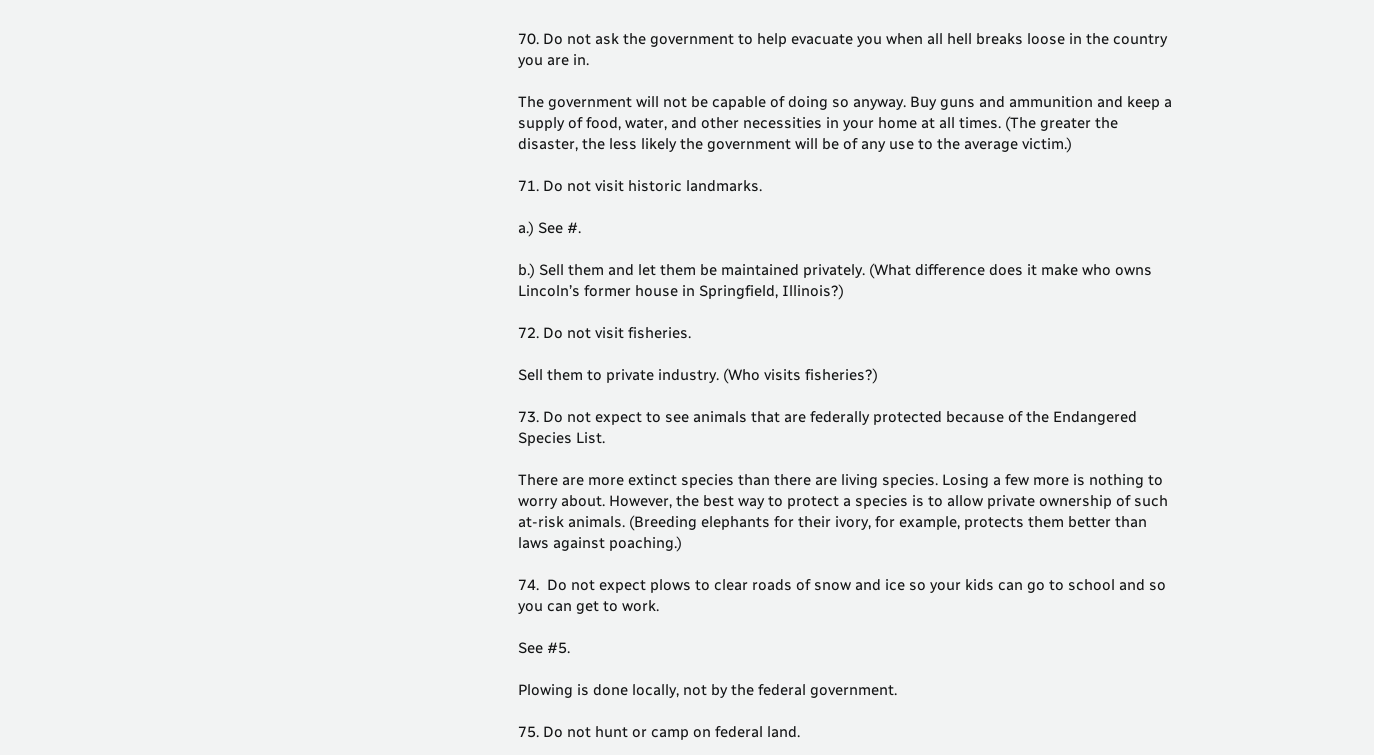70. Do not ask the government to help evacuate you when all hell breaks loose in the country you are in.

The government will not be capable of doing so anyway. Buy guns and ammunition and keep a supply of food, water, and other necessities in your home at all times. (The greater the disaster, the less likely the government will be of any use to the average victim.)

71. Do not visit historic landmarks.

a.) See #.

b.) Sell them and let them be maintained privately. (What difference does it make who owns Lincoln’s former house in Springfield, Illinois?)

72. Do not visit fisheries.

Sell them to private industry. (Who visits fisheries?)

73. Do not expect to see animals that are federally protected because of the Endangered Species List.

There are more extinct species than there are living species. Losing a few more is nothing to worry about. However, the best way to protect a species is to allow private ownership of such at-risk animals. (Breeding elephants for their ivory, for example, protects them better than laws against poaching.)

74.  Do not expect plows to clear roads of snow and ice so your kids can go to school and so you can get to work.

See #5.

Plowing is done locally, not by the federal government.

75. Do not hunt or camp on federal land.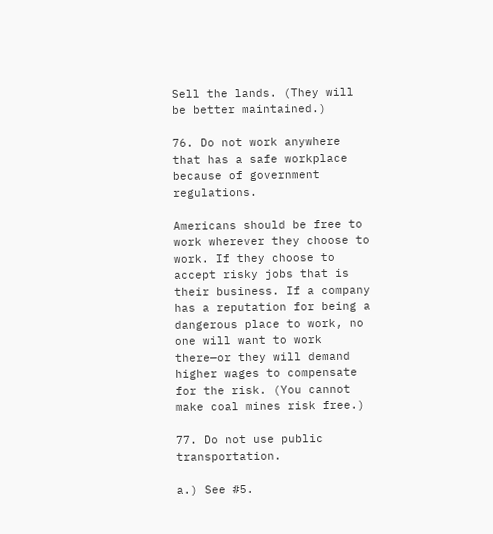Sell the lands. (They will be better maintained.)

76. Do not work anywhere that has a safe workplace because of government regulations.

Americans should be free to work wherever they choose to work. If they choose to accept risky jobs that is their business. If a company has a reputation for being a dangerous place to work, no one will want to work there—or they will demand higher wages to compensate for the risk. (You cannot make coal mines risk free.)

77. Do not use public transportation.

a.) See #5.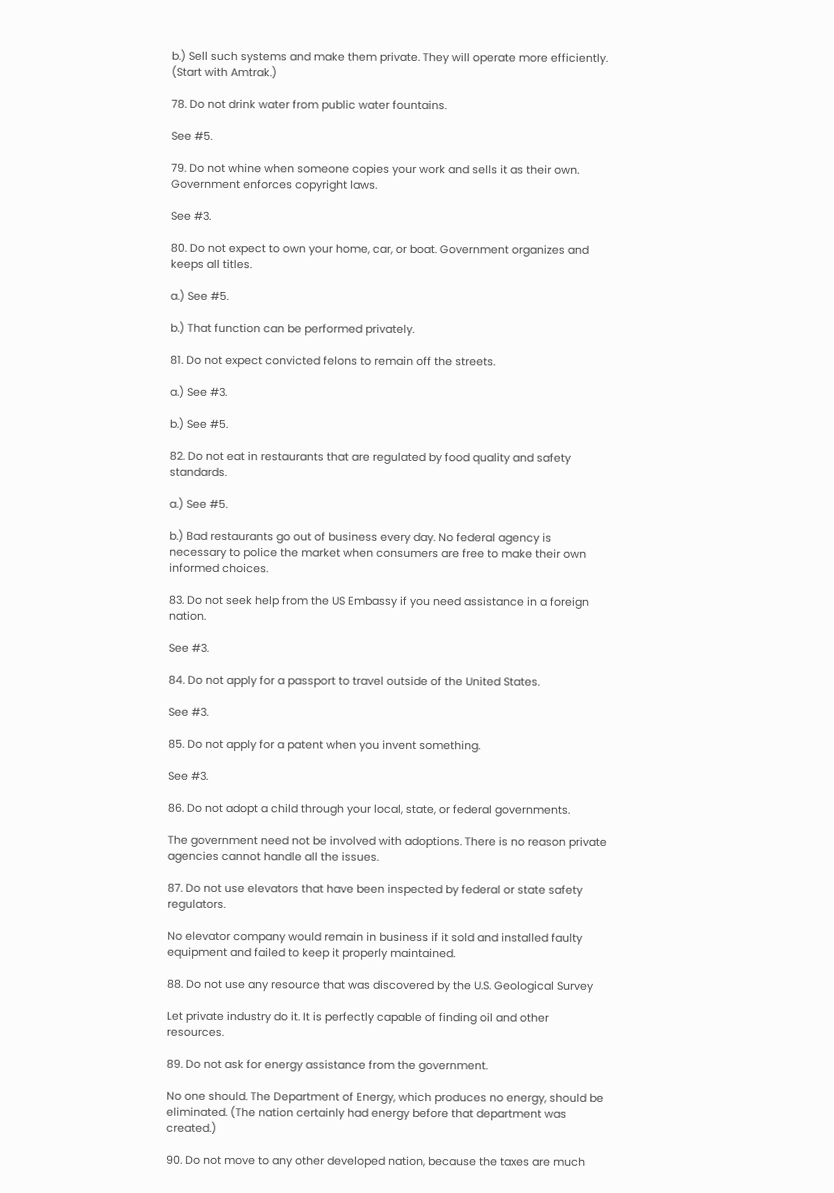b.) Sell such systems and make them private. They will operate more efficiently. (Start with Amtrak.)

78. Do not drink water from public water fountains.

See #5.

79. Do not whine when someone copies your work and sells it as their own. Government enforces copyright laws.

See #3.

80. Do not expect to own your home, car, or boat. Government organizes and keeps all titles.

a.) See #5.

b.) That function can be performed privately.

81. Do not expect convicted felons to remain off the streets.

a.) See #3.

b.) See #5.

82. Do not eat in restaurants that are regulated by food quality and safety standards.

a.) See #5.

b.) Bad restaurants go out of business every day. No federal agency is necessary to police the market when consumers are free to make their own informed choices.

83. Do not seek help from the US Embassy if you need assistance in a foreign nation.

See #3.

84. Do not apply for a passport to travel outside of the United States.

See #3.

85. Do not apply for a patent when you invent something.

See #3.

86. Do not adopt a child through your local, state, or federal governments.

The government need not be involved with adoptions. There is no reason private agencies cannot handle all the issues.

87. Do not use elevators that have been inspected by federal or state safety regulators.

No elevator company would remain in business if it sold and installed faulty equipment and failed to keep it properly maintained.

88. Do not use any resource that was discovered by the U.S. Geological Survey

Let private industry do it. It is perfectly capable of finding oil and other resources.

89. Do not ask for energy assistance from the government.

No one should. The Department of Energy, which produces no energy, should be eliminated. (The nation certainly had energy before that department was created.)

90. Do not move to any other developed nation, because the taxes are much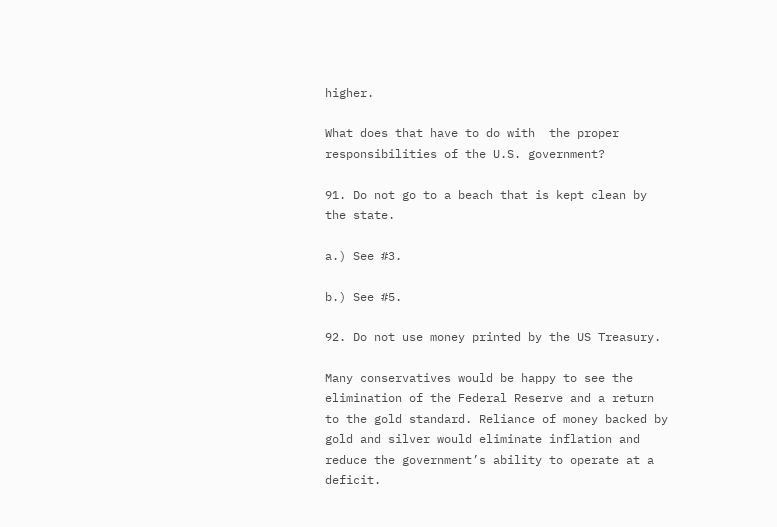higher.

What does that have to do with  the proper responsibilities of the U.S. government?

91. Do not go to a beach that is kept clean by the state.

a.) See #3.

b.) See #5.

92. Do not use money printed by the US Treasury.

Many conservatives would be happy to see the elimination of the Federal Reserve and a return to the gold standard. Reliance of money backed by gold and silver would eliminate inflation and reduce the government’s ability to operate at a deficit.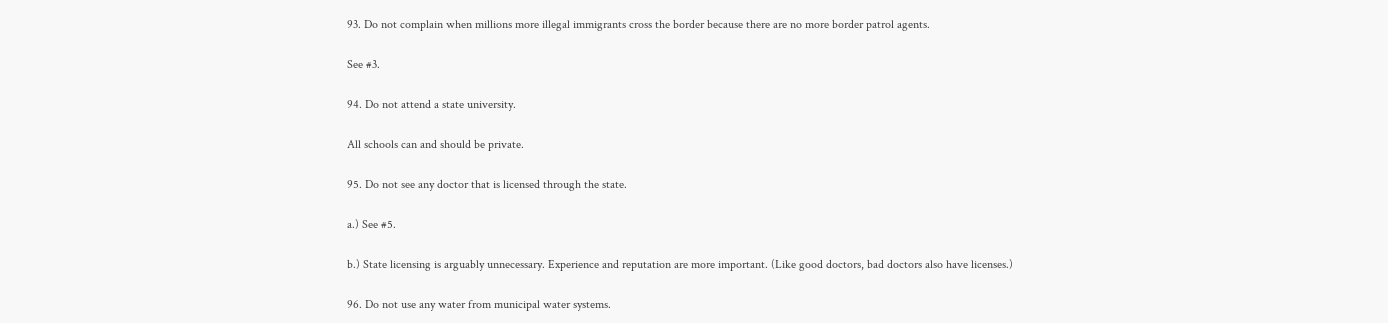93. Do not complain when millions more illegal immigrants cross the border because there are no more border patrol agents.

See #3.

94. Do not attend a state university.

All schools can and should be private.

95. Do not see any doctor that is licensed through the state.

a.) See #5.

b.) State licensing is arguably unnecessary. Experience and reputation are more important. (Like good doctors, bad doctors also have licenses.)

96. Do not use any water from municipal water systems.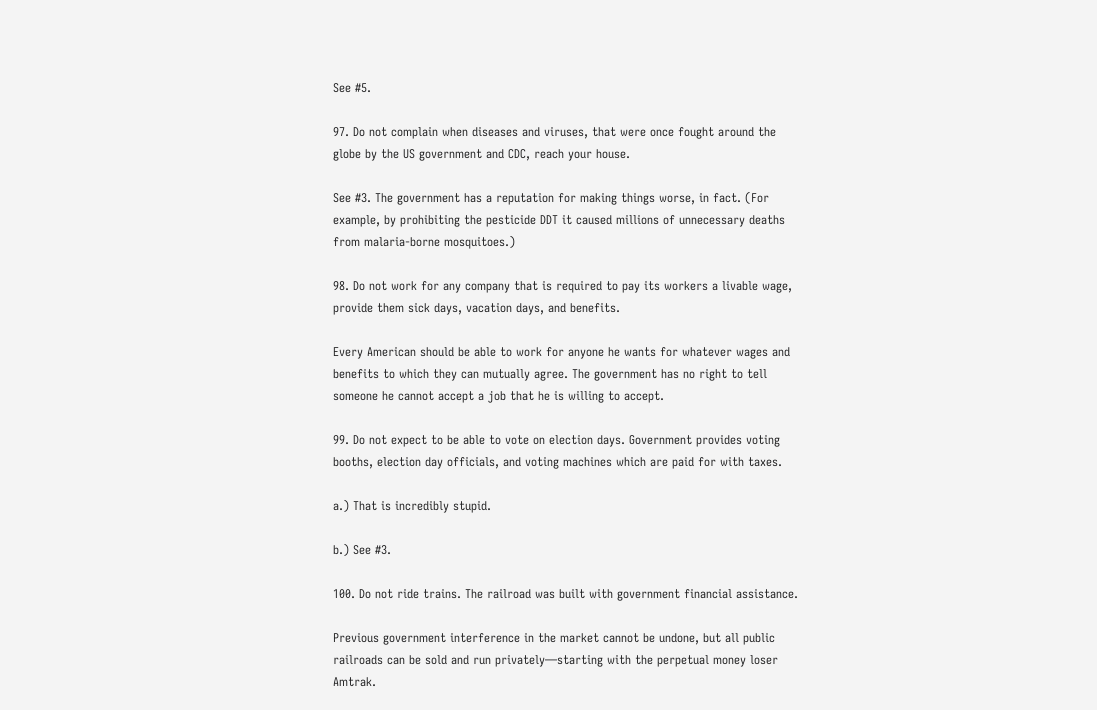See #5.

97. Do not complain when diseases and viruses, that were once fought around the globe by the US government and CDC, reach your house.

See #3. The government has a reputation for making things worse, in fact. (For example, by prohibiting the pesticide DDT it caused millions of unnecessary deaths from malaria-borne mosquitoes.)

98. Do not work for any company that is required to pay its workers a livable wage, provide them sick days, vacation days, and benefits.

Every American should be able to work for anyone he wants for whatever wages and benefits to which they can mutually agree. The government has no right to tell someone he cannot accept a job that he is willing to accept.

99. Do not expect to be able to vote on election days. Government provides voting booths, election day officials, and voting machines which are paid for with taxes.

a.) That is incredibly stupid.

b.) See #3.

100. Do not ride trains. The railroad was built with government financial assistance.

Previous government interference in the market cannot be undone, but all public railroads can be sold and run privately—starting with the perpetual money loser Amtrak.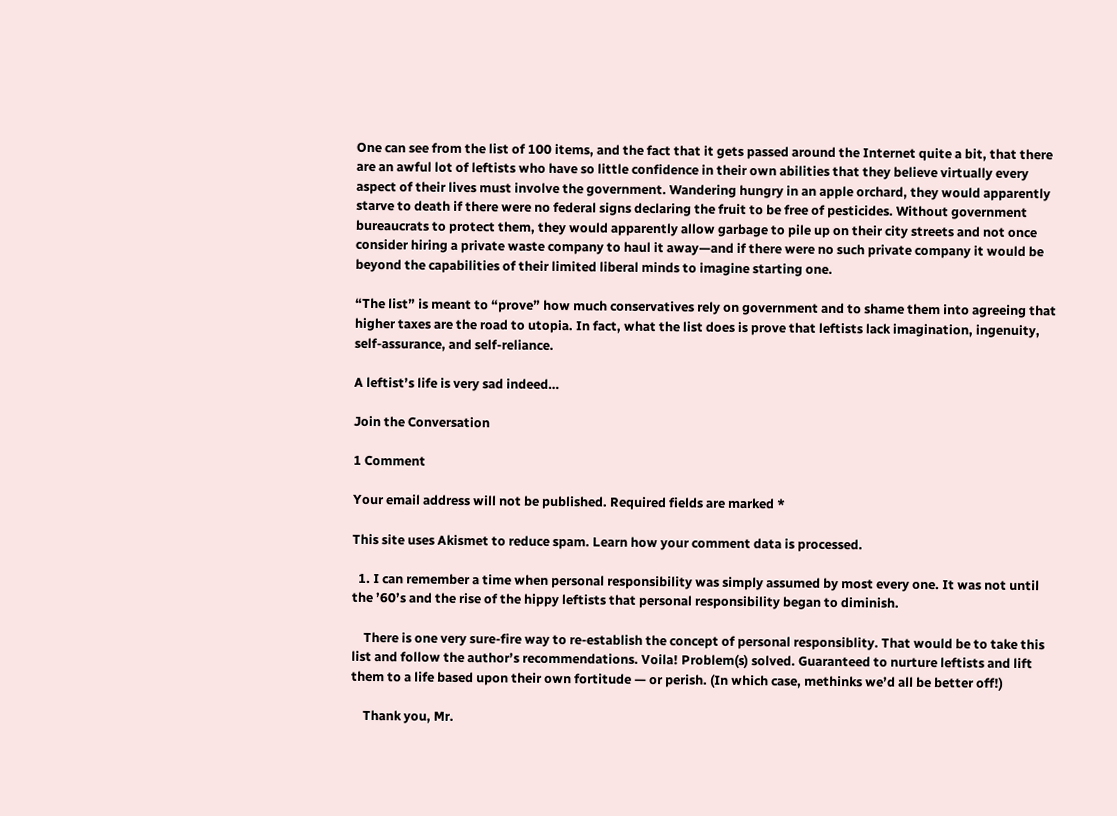One can see from the list of 100 items, and the fact that it gets passed around the Internet quite a bit, that there are an awful lot of leftists who have so little confidence in their own abilities that they believe virtually every aspect of their lives must involve the government. Wandering hungry in an apple orchard, they would apparently starve to death if there were no federal signs declaring the fruit to be free of pesticides. Without government bureaucrats to protect them, they would apparently allow garbage to pile up on their city streets and not once consider hiring a private waste company to haul it away—and if there were no such private company it would be beyond the capabilities of their limited liberal minds to imagine starting one.

“The list” is meant to “prove” how much conservatives rely on government and to shame them into agreeing that higher taxes are the road to utopia. In fact, what the list does is prove that leftists lack imagination, ingenuity, self-assurance, and self-reliance.

A leftist’s life is very sad indeed…

Join the Conversation

1 Comment

Your email address will not be published. Required fields are marked *

This site uses Akismet to reduce spam. Learn how your comment data is processed.

  1. I can remember a time when personal responsibility was simply assumed by most every one. It was not until the ’60’s and the rise of the hippy leftists that personal responsibility began to diminish.

    There is one very sure-fire way to re-establish the concept of personal responsiblity. That would be to take this list and follow the author’s recommendations. Voila! Problem(s) solved. Guaranteed to nurture leftists and lift them to a life based upon their own fortitude — or perish. (In which case, methinks we’d all be better off!)

    Thank you, Mr.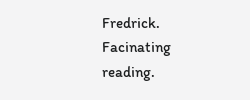Fredrick. Facinating reading.